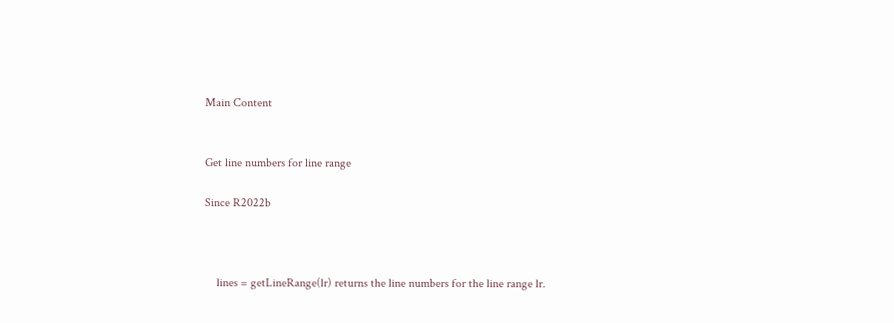Main Content


Get line numbers for line range

Since R2022b



    lines = getLineRange(lr) returns the line numbers for the line range lr.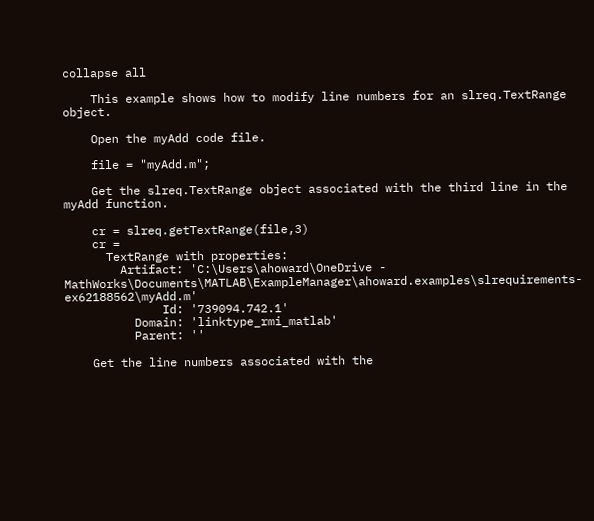collapse all

    This example shows how to modify line numbers for an slreq.TextRange object.

    Open the myAdd code file.

    file = "myAdd.m";

    Get the slreq.TextRange object associated with the third line in the myAdd function.

    cr = slreq.getTextRange(file,3)
    cr =
      TextRange with properties:
        Artifact: 'C:\Users\ahoward\OneDrive - MathWorks\Documents\MATLAB\ExampleManager\ahoward.examples\slrequirements-ex62188562\myAdd.m'
              Id: '739094.742.1'
          Domain: 'linktype_rmi_matlab'
          Parent: ''

    Get the line numbers associated with the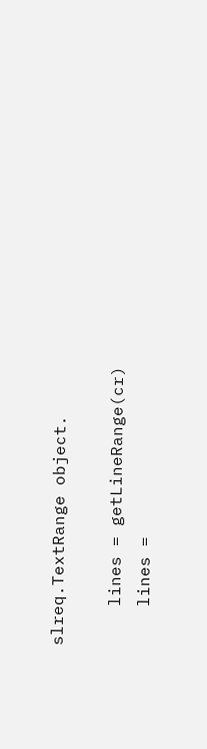slreq.TextRange object.

    lines = getLineRange(cr)
    lines =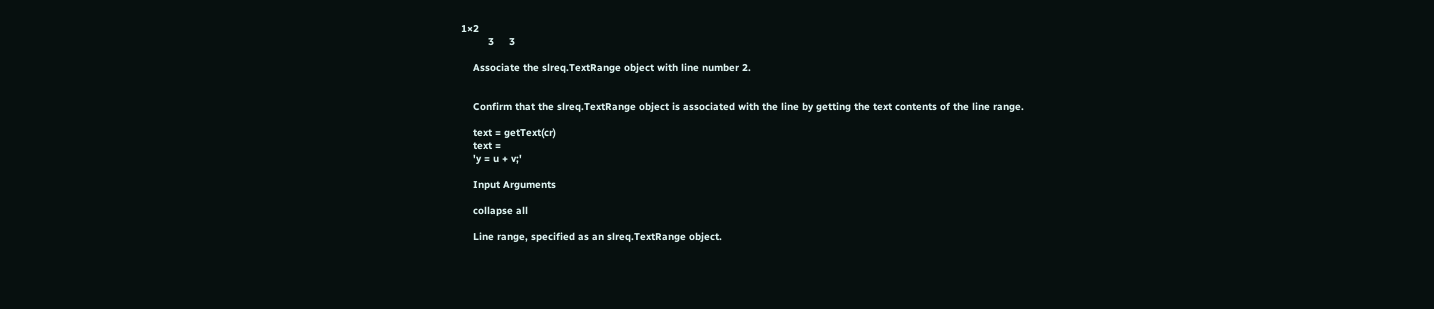1×2
         3     3

    Associate the slreq.TextRange object with line number 2.


    Confirm that the slreq.TextRange object is associated with the line by getting the text contents of the line range.

    text = getText(cr)
    text =
    'y = u + v;'

    Input Arguments

    collapse all

    Line range, specified as an slreq.TextRange object.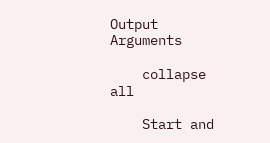Output Arguments

    collapse all

    Start and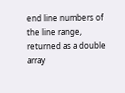end line numbers of the line range, returned as a double array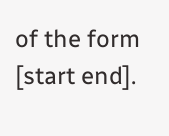of the form [start end].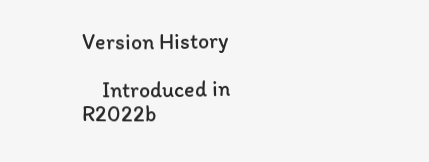Version History

    Introduced in R2022b